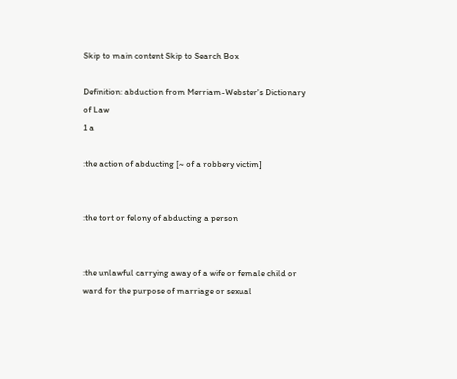Skip to main content Skip to Search Box

Definition: abduction from Merriam-Webster's Dictionary of Law
1 a

:the action of abducting [~ of a robbery victim]


:the tort or felony of abducting a person


:the unlawful carrying away of a wife or female child or ward for the purpose of marriage or sexual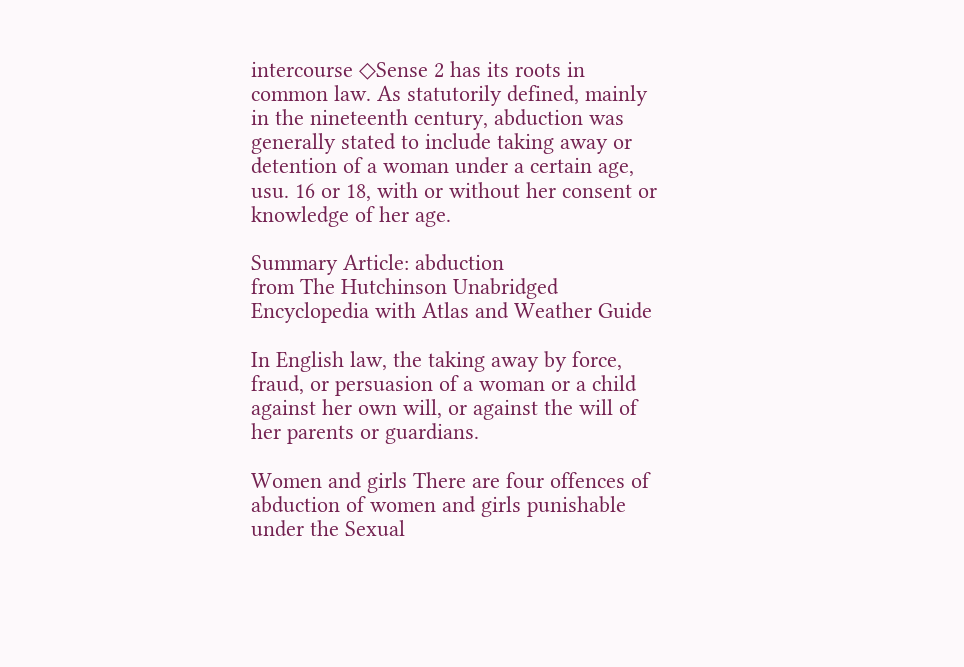intercourse ◇Sense 2 has its roots in common law. As statutorily defined, mainly in the nineteenth century, abduction was generally stated to include taking away or detention of a woman under a certain age, usu. 16 or 18, with or without her consent or knowledge of her age.

Summary Article: abduction
from The Hutchinson Unabridged Encyclopedia with Atlas and Weather Guide

In English law, the taking away by force, fraud, or persuasion of a woman or a child against her own will, or against the will of her parents or guardians.

Women and girls There are four offences of abduction of women and girls punishable under the Sexual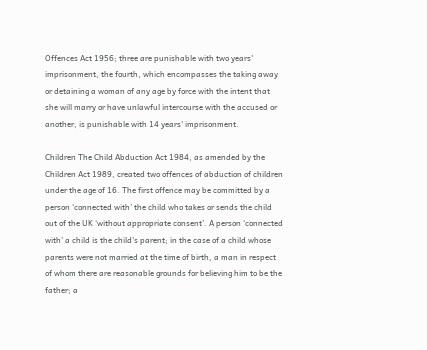Offences Act 1956; three are punishable with two years' imprisonment, the fourth, which encompasses the taking away or detaining a woman of any age by force with the intent that she will marry or have unlawful intercourse with the accused or another, is punishable with 14 years' imprisonment.

Children The Child Abduction Act 1984, as amended by the Children Act 1989, created two offences of abduction of children under the age of 16. The first offence may be committed by a person ‘connected with’ the child who takes or sends the child out of the UK ‘without appropriate consent’. A person ‘connected with’ a child is the child's parent; in the case of a child whose parents were not married at the time of birth, a man in respect of whom there are reasonable grounds for believing him to be the father; a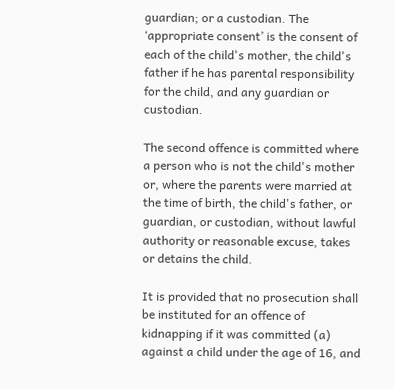guardian; or a custodian. The ‘appropriate consent’ is the consent of each of the child's mother, the child's father if he has parental responsibility for the child, and any guardian or custodian.

The second offence is committed where a person who is not the child's mother or, where the parents were married at the time of birth, the child's father, or guardian, or custodian, without lawful authority or reasonable excuse, takes or detains the child.

It is provided that no prosecution shall be instituted for an offence of kidnapping if it was committed (a) against a child under the age of 16, and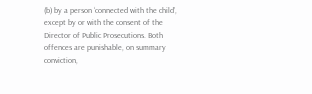(b) by a person ‘connected with the child’, except by or with the consent of the Director of Public Prosecutions. Both offences are punishable, on summary conviction,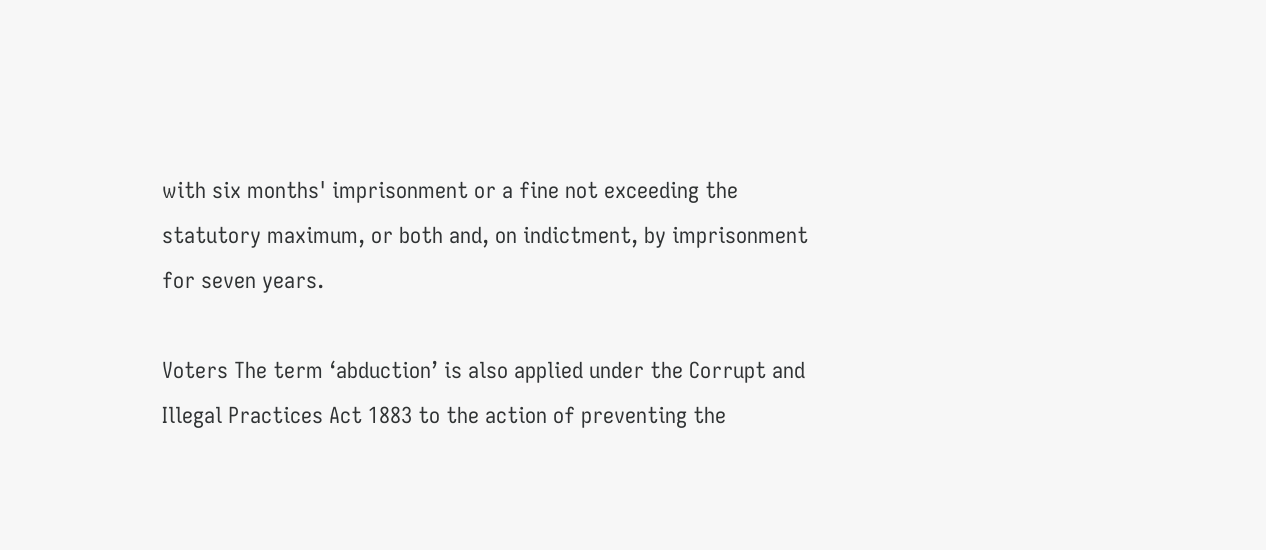with six months' imprisonment or a fine not exceeding the statutory maximum, or both and, on indictment, by imprisonment for seven years.

Voters The term ‘abduction’ is also applied under the Corrupt and Illegal Practices Act 1883 to the action of preventing the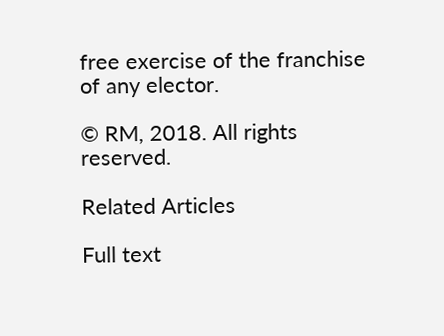free exercise of the franchise of any elector.

© RM, 2018. All rights reserved.

Related Articles

Full text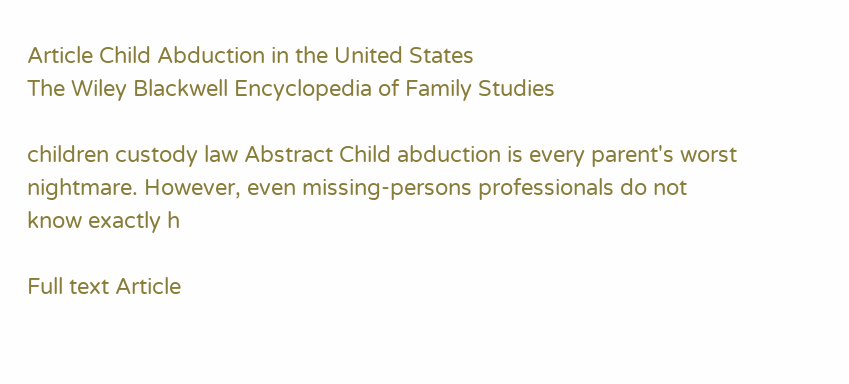Article Child Abduction in the United States
The Wiley Blackwell Encyclopedia of Family Studies

children custody law Abstract Child abduction is every parent's worst nightmare. However, even missing‐persons professionals do not know exactly h

Full text Article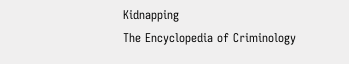Kidnapping
The Encyclopedia of Criminology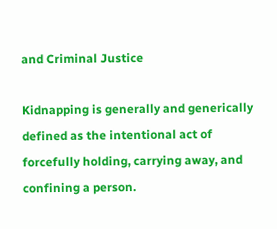and Criminal Justice

Kidnapping is generally and generically defined as the intentional act of forcefully holding, carrying away, and confining a person.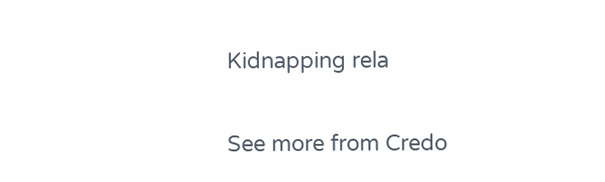Kidnapping rela

See more from Credo